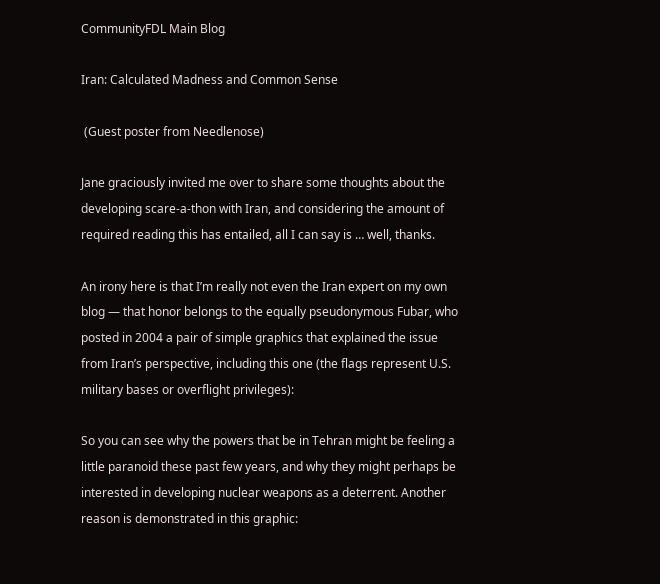CommunityFDL Main Blog

Iran: Calculated Madness and Common Sense

 (Guest poster from Needlenose)

Jane graciously invited me over to share some thoughts about the developing scare-a-thon with Iran, and considering the amount of required reading this has entailed, all I can say is … well, thanks.

An irony here is that I’m really not even the Iran expert on my own blog — that honor belongs to the equally pseudonymous Fubar, who posted in 2004 a pair of simple graphics that explained the issue from Iran’s perspective, including this one (the flags represent U.S. military bases or overflight privileges):

So you can see why the powers that be in Tehran might be feeling a little paranoid these past few years, and why they might perhaps be interested in developing nuclear weapons as a deterrent. Another reason is demonstrated in this graphic: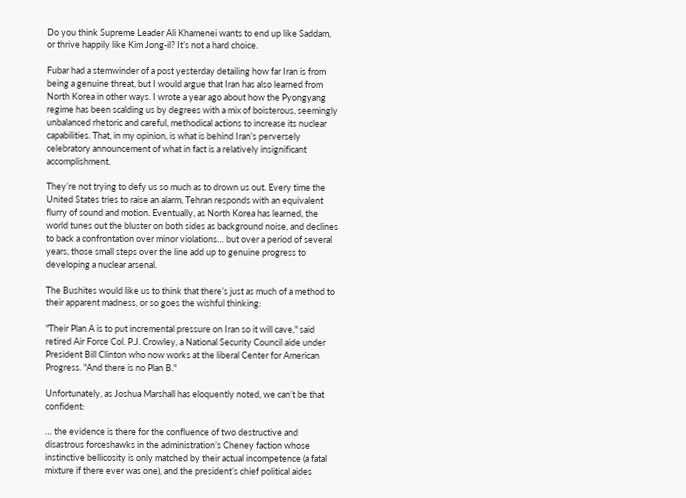Do you think Supreme Leader Ali Khamenei wants to end up like Saddam, or thrive happily like Kim Jong-il? It’s not a hard choice.

Fubar had a stemwinder of a post yesterday detailing how far Iran is from being a genuine threat, but I would argue that Iran has also learned from North Korea in other ways. I wrote a year ago about how the Pyongyang regime has been scalding us by degrees with a mix of boisterous, seemingly unbalanced rhetoric and careful, methodical actions to increase its nuclear capabilities. That, in my opinion, is what is behind Iran’s perversely celebratory announcement of what in fact is a relatively insignificant accomplishment.

They’re not trying to defy us so much as to drown us out. Every time the United States tries to raise an alarm, Tehran responds with an equivalent flurry of sound and motion. Eventually, as North Korea has learned, the world tunes out the bluster on both sides as background noise, and declines to back a confrontation over minor violations… but over a period of several years, those small steps over the line add up to genuine progress to developing a nuclear arsenal.

The Bushites would like us to think that there’s just as much of a method to their apparent madness, or so goes the wishful thinking:

"Their Plan A is to put incremental pressure on Iran so it will cave," said retired Air Force Col. P.J. Crowley, a National Security Council aide under President Bill Clinton who now works at the liberal Center for American Progress. "And there is no Plan B."

Unfortunately, as Joshua Marshall has eloquently noted, we can’t be that confident:

… the evidence is there for the confluence of two destructive and disastrous forceshawks in the administration’s Cheney faction whose instinctive bellicosity is only matched by their actual incompetence (a fatal mixture if there ever was one), and the president’s chief political aides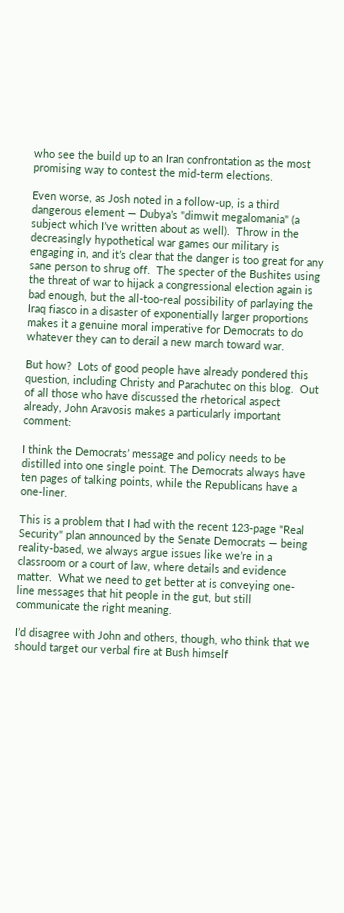who see the build up to an Iran confrontation as the most promising way to contest the mid-term elections.

Even worse, as Josh noted in a follow-up, is a third dangerous element — Dubya’s "dimwit megalomania" (a subject which I’ve written about as well).  Throw in the decreasingly hypothetical war games our military is engaging in, and it’s clear that the danger is too great for any sane person to shrug off.  The specter of the Bushites using the threat of war to hijack a congressional election again is bad enough, but the all-too-real possibility of parlaying the Iraq fiasco in a disaster of exponentially larger proportions makes it a genuine moral imperative for Democrats to do whatever they can to derail a new march toward war.

But how?  Lots of good people have already pondered this question, including Christy and Parachutec on this blog.  Out of all those who have discussed the rhetorical aspect already, John Aravosis makes a particularly important comment:

I think the Democrats’ message and policy needs to be distilled into one single point. The Democrats always have ten pages of talking points, while the Republicans have a one-liner.

This is a problem that I had with the recent 123-page "Real Security" plan announced by the Senate Democrats — being reality-based, we always argue issues like we’re in a classroom or a court of law, where details and evidence matter.  What we need to get better at is conveying one-line messages that hit people in the gut, but still communicate the right meaning.

I’d disagree with John and others, though, who think that we should target our verbal fire at Bush himself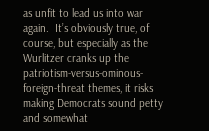as unfit to lead us into war again.  It’s obviously true, of course, but especially as the Wurlitzer cranks up the patriotism-versus-ominous-foreign-threat themes, it risks making Democrats sound petty and somewhat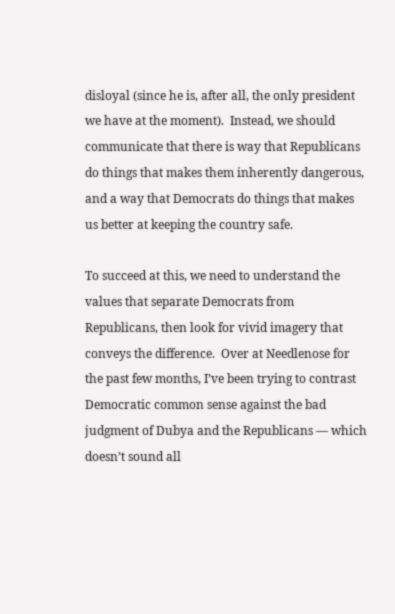disloyal (since he is, after all, the only president we have at the moment).  Instead, we should communicate that there is way that Republicans do things that makes them inherently dangerous, and a way that Democrats do things that makes us better at keeping the country safe.

To succeed at this, we need to understand the values that separate Democrats from Republicans, then look for vivid imagery that conveys the difference.  Over at Needlenose for the past few months, I’ve been trying to contrast Democratic common sense against the bad judgment of Dubya and the Republicans — which doesn’t sound all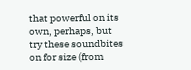that powerful on its own, perhaps, but try these soundbites on for size (from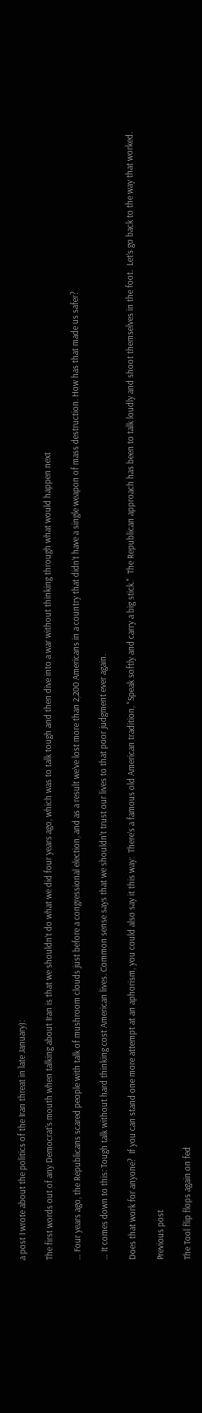a post I wrote about the politics of the Iran threat in late January):

The first words out of any Democrat’s mouth when talking about Iran is that we shouldn’t do what we did four years ago, which was to talk tough and then dive into a war without thinking through what would happen next

… Four years ago, the Republicans scared people with talk of mushroom clouds just before a congressional election, and as a result we’ve lost more than 2,200 Americans in a country that didn’t have a single weapon of mass destruction. How has that made us safer?

… It comes down to this: Tough talk without hard thinking cost American lives. Common sense says that we shouldn’t trust our lives to that poor judgment ever again.

Does that work for anyone?  If you can stand one more attempt at an aphorism, you could also say it this way:  There’s a famous old American tradition, "Speak softly and carry a big stick."  The Republican approach has been to talk loudly and shoot themselves in the foot.  Let’s go back to the way that worked.

Previous post

The Tool flip flops again on fed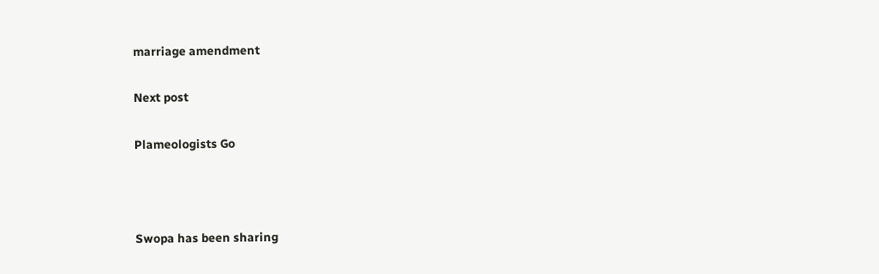marriage amendment

Next post

Plameologists Go



Swopa has been sharing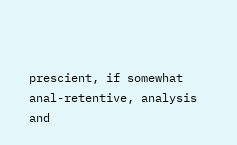prescient, if somewhat anal-retentive, analysis and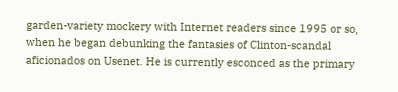garden-variety mockery with Internet readers since 1995 or so, when he began debunking the fantasies of Clinton-scandal aficionados on Usenet. He is currently esconced as the primary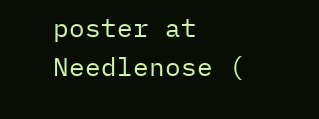poster at Needlenose (